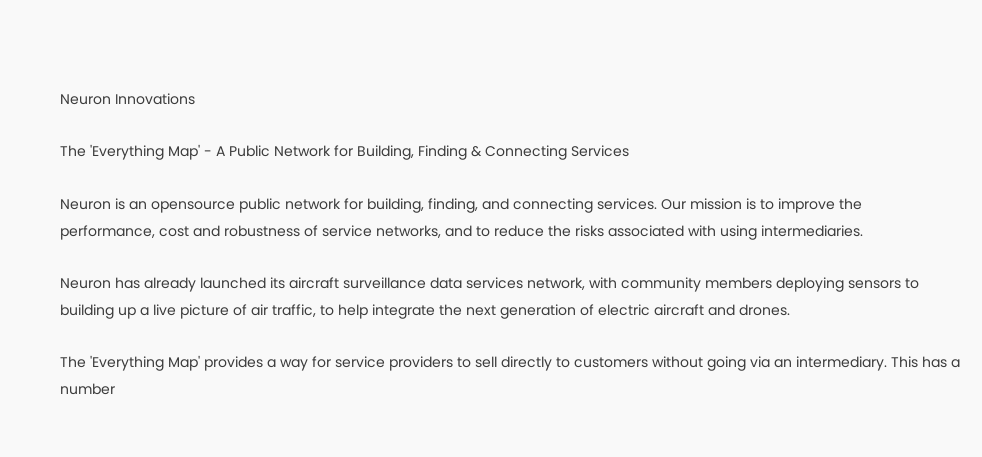Neuron Innovations

The 'Everything Map' - A Public Network for Building, Finding & Connecting Services

Neuron is an opensource public network for building, finding, and connecting services. Our mission is to improve the performance, cost and robustness of service networks, and to reduce the risks associated with using intermediaries.

Neuron has already launched its aircraft surveillance data services network, with community members deploying sensors to building up a live picture of air traffic, to help integrate the next generation of electric aircraft and drones.

The 'Everything Map' provides a way for service providers to sell directly to customers without going via an intermediary. This has a number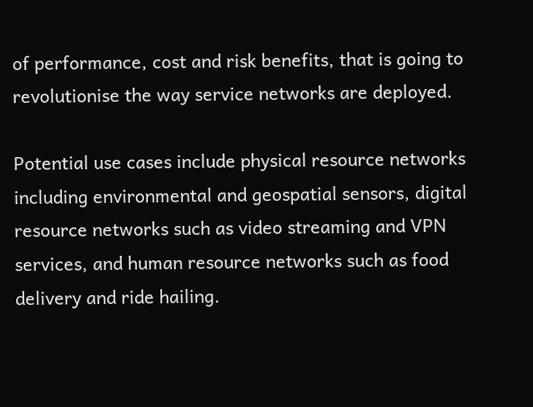of performance, cost and risk benefits, that is going to revolutionise the way service networks are deployed.

Potential use cases include physical resource networks including environmental and geospatial sensors, digital resource networks such as video streaming and VPN services, and human resource networks such as food delivery and ride hailing.